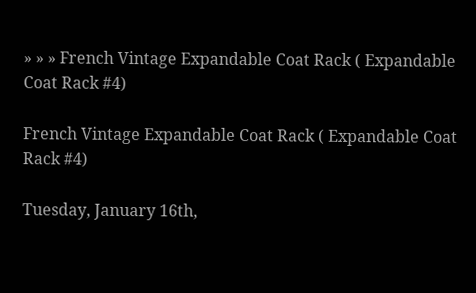» » » French Vintage Expandable Coat Rack ( Expandable Coat Rack #4)

French Vintage Expandable Coat Rack ( Expandable Coat Rack #4)

Tuesday, January 16th,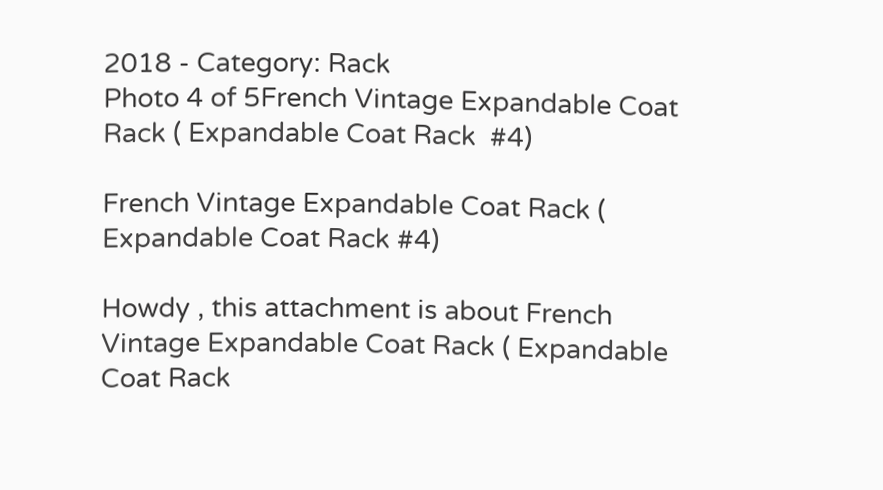2018 - Category: Rack
Photo 4 of 5French Vintage Expandable Coat Rack ( Expandable Coat Rack  #4)

French Vintage Expandable Coat Rack ( Expandable Coat Rack #4)

Howdy , this attachment is about French Vintage Expandable Coat Rack ( Expandable Coat Rack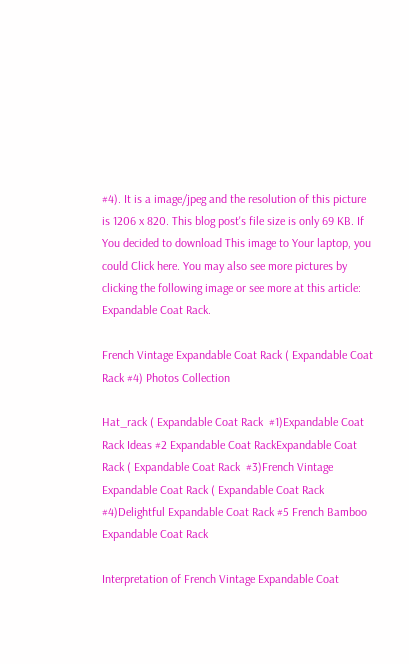#4). It is a image/jpeg and the resolution of this picture is 1206 x 820. This blog post's file size is only 69 KB. If You decided to download This image to Your laptop, you could Click here. You may also see more pictures by clicking the following image or see more at this article: Expandable Coat Rack.

French Vintage Expandable Coat Rack ( Expandable Coat Rack #4) Photos Collection

Hat_rack ( Expandable Coat Rack  #1)Expandable Coat Rack Ideas #2 Expandable Coat RackExpandable Coat Rack ( Expandable Coat Rack  #3)French Vintage Expandable Coat Rack ( Expandable Coat Rack  #4)Delightful Expandable Coat Rack #5 French Bamboo Expandable Coat Rack

Interpretation of French Vintage Expandable Coat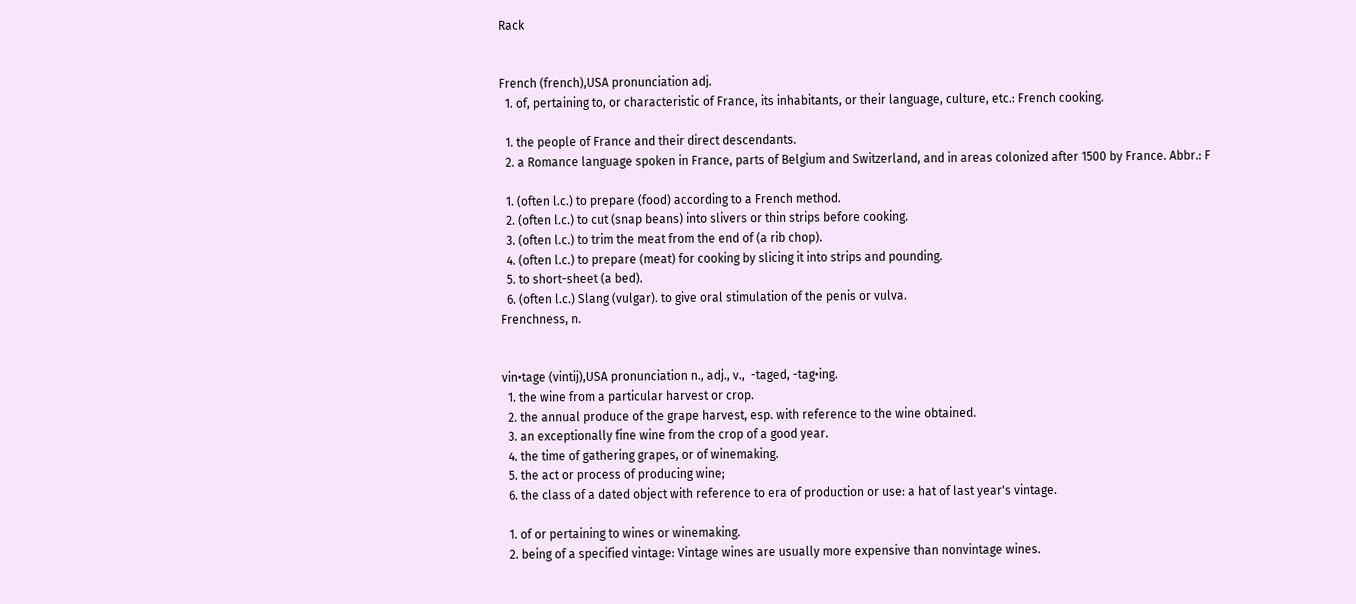Rack


French (french),USA pronunciation adj.
  1. of, pertaining to, or characteristic of France, its inhabitants, or their language, culture, etc.: French cooking.

  1. the people of France and their direct descendants.
  2. a Romance language spoken in France, parts of Belgium and Switzerland, and in areas colonized after 1500 by France. Abbr.: F

  1. (often l.c.) to prepare (food) according to a French method.
  2. (often l.c.) to cut (snap beans) into slivers or thin strips before cooking.
  3. (often l.c.) to trim the meat from the end of (a rib chop).
  4. (often l.c.) to prepare (meat) for cooking by slicing it into strips and pounding.
  5. to short-sheet (a bed).
  6. (often l.c.) Slang (vulgar). to give oral stimulation of the penis or vulva.
Frenchness, n.


vin•tage (vintij),USA pronunciation n., adj., v.,  -taged, -tag•ing.
  1. the wine from a particular harvest or crop.
  2. the annual produce of the grape harvest, esp. with reference to the wine obtained.
  3. an exceptionally fine wine from the crop of a good year.
  4. the time of gathering grapes, or of winemaking.
  5. the act or process of producing wine;
  6. the class of a dated object with reference to era of production or use: a hat of last year's vintage.

  1. of or pertaining to wines or winemaking.
  2. being of a specified vintage: Vintage wines are usually more expensive than nonvintage wines.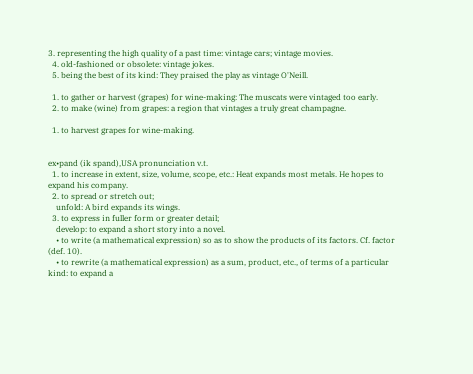3. representing the high quality of a past time: vintage cars; vintage movies.
  4. old-fashioned or obsolete: vintage jokes.
  5. being the best of its kind: They praised the play as vintage O'Neill.

  1. to gather or harvest (grapes) for wine-making: The muscats were vintaged too early.
  2. to make (wine) from grapes: a region that vintages a truly great champagne.

  1. to harvest grapes for wine-making.


ex•pand (ik spand),USA pronunciation v.t.
  1. to increase in extent, size, volume, scope, etc.: Heat expands most metals. He hopes to expand his company.
  2. to spread or stretch out;
    unfold: A bird expands its wings.
  3. to express in fuller form or greater detail;
    develop: to expand a short story into a novel.
    • to write (a mathematical expression) so as to show the products of its factors. Cf. factor (def. 10).
    • to rewrite (a mathematical expression) as a sum, product, etc., of terms of a particular kind: to expand a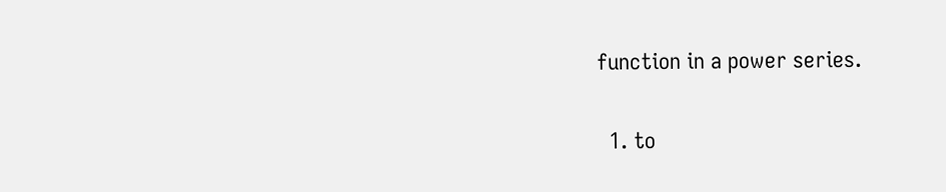function in a power series.

  1. to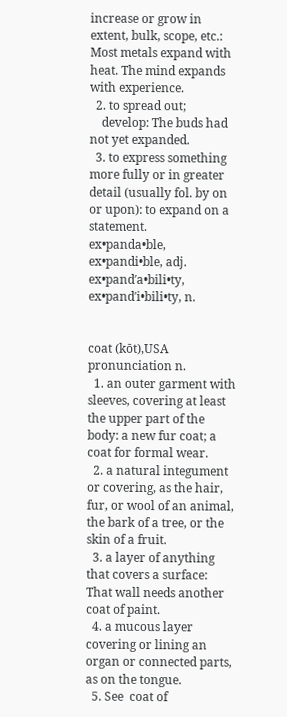increase or grow in extent, bulk, scope, etc.: Most metals expand with heat. The mind expands with experience.
  2. to spread out;
    develop: The buds had not yet expanded.
  3. to express something more fully or in greater detail (usually fol. by on or upon): to expand on a statement.
ex•panda•ble, ex•pandi•ble, adj.
ex•pand′a•bili•ty, ex•pand′i•bili•ty, n.


coat (kōt),USA pronunciation n.
  1. an outer garment with sleeves, covering at least the upper part of the body: a new fur coat; a coat for formal wear.
  2. a natural integument or covering, as the hair, fur, or wool of an animal, the bark of a tree, or the skin of a fruit.
  3. a layer of anything that covers a surface: That wall needs another coat of paint.
  4. a mucous layer covering or lining an organ or connected parts, as on the tongue.
  5. See  coat of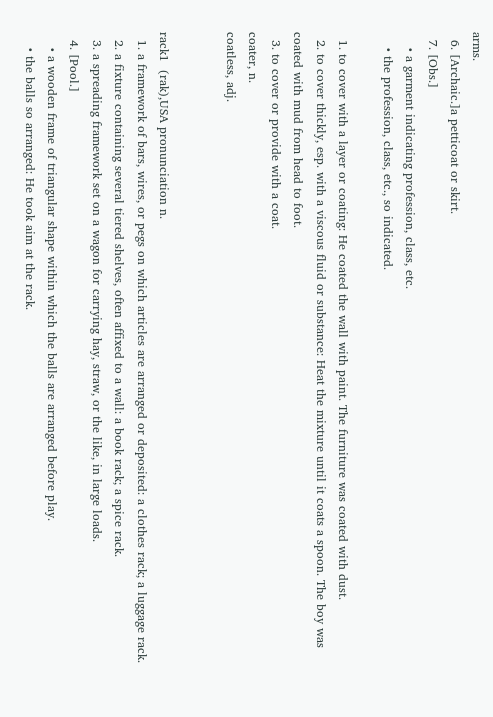arms.
  6. [Archaic.]a petticoat or skirt.
  7. [Obs.]
    • a garment indicating profession, class, etc.
    • the profession, class, etc., so indicated.

  1. to cover with a layer or coating: He coated the wall with paint. The furniture was coated with dust.
  2. to cover thickly, esp. with a viscous fluid or substance: Heat the mixture until it coats a spoon. The boy was coated with mud from head to foot.
  3. to cover or provide with a coat.
coater, n.
coatless, adj.


rack1  (rak),USA pronunciation n.
  1. a framework of bars, wires, or pegs on which articles are arranged or deposited: a clothes rack; a luggage rack.
  2. a fixture containing several tiered shelves, often affixed to a wall: a book rack; a spice rack.
  3. a spreading framework set on a wagon for carrying hay, straw, or the like, in large loads.
  4. [Pool.]
    • a wooden frame of triangular shape within which the balls are arranged before play.
    • the balls so arranged: He took aim at the rack.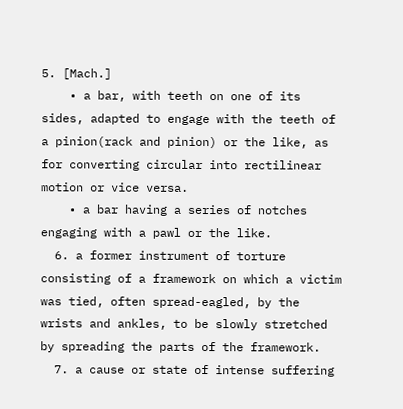5. [Mach.]
    • a bar, with teeth on one of its sides, adapted to engage with the teeth of a pinion(rack and pinion) or the like, as for converting circular into rectilinear motion or vice versa.
    • a bar having a series of notches engaging with a pawl or the like.
  6. a former instrument of torture consisting of a framework on which a victim was tied, often spread-eagled, by the wrists and ankles, to be slowly stretched by spreading the parts of the framework.
  7. a cause or state of intense suffering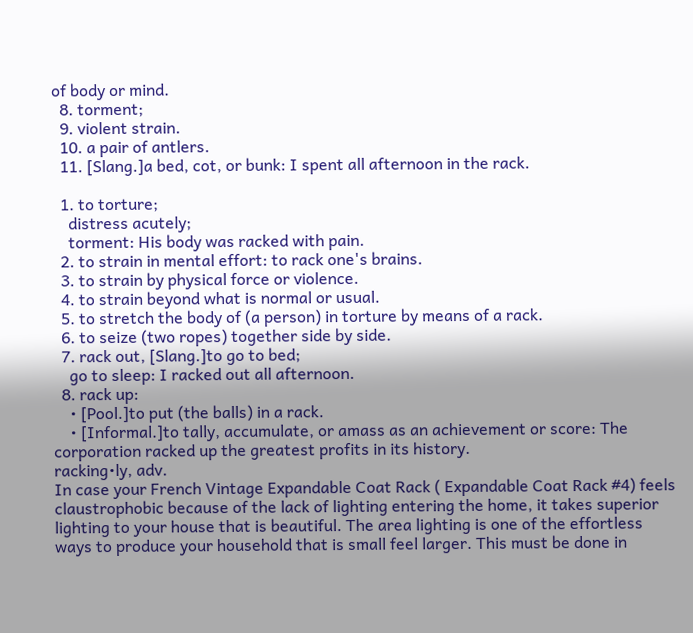of body or mind.
  8. torment;
  9. violent strain.
  10. a pair of antlers.
  11. [Slang.]a bed, cot, or bunk: I spent all afternoon in the rack.

  1. to torture;
    distress acutely;
    torment: His body was racked with pain.
  2. to strain in mental effort: to rack one's brains.
  3. to strain by physical force or violence.
  4. to strain beyond what is normal or usual.
  5. to stretch the body of (a person) in torture by means of a rack.
  6. to seize (two ropes) together side by side.
  7. rack out, [Slang.]to go to bed;
    go to sleep: I racked out all afternoon.
  8. rack up:
    • [Pool.]to put (the balls) in a rack.
    • [Informal.]to tally, accumulate, or amass as an achievement or score: The corporation racked up the greatest profits in its history.
racking•ly, adv.
In case your French Vintage Expandable Coat Rack ( Expandable Coat Rack #4) feels claustrophobic because of the lack of lighting entering the home, it takes superior lighting to your house that is beautiful. The area lighting is one of the effortless ways to produce your household that is small feel larger. This must be done in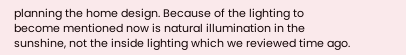planning the home design. Because of the lighting to become mentioned now is natural illumination in the sunshine, not the inside lighting which we reviewed time ago.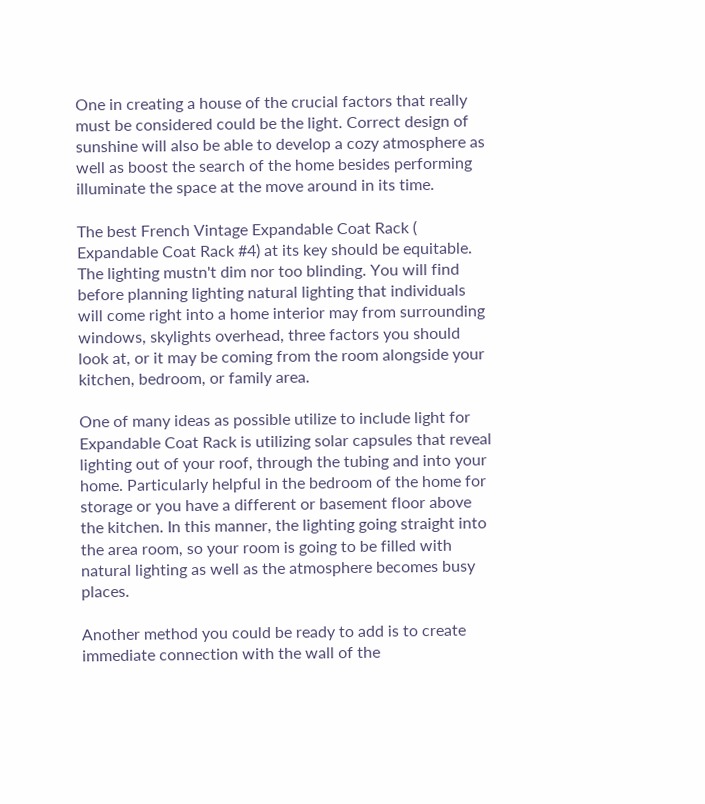One in creating a house of the crucial factors that really must be considered could be the light. Correct design of sunshine will also be able to develop a cozy atmosphere as well as boost the search of the home besides performing illuminate the space at the move around in its time.

The best French Vintage Expandable Coat Rack ( Expandable Coat Rack #4) at its key should be equitable. The lighting mustn't dim nor too blinding. You will find before planning lighting natural lighting that individuals will come right into a home interior may from surrounding windows, skylights overhead, three factors you should look at, or it may be coming from the room alongside your kitchen, bedroom, or family area.

One of many ideas as possible utilize to include light for Expandable Coat Rack is utilizing solar capsules that reveal lighting out of your roof, through the tubing and into your home. Particularly helpful in the bedroom of the home for storage or you have a different or basement floor above the kitchen. In this manner, the lighting going straight into the area room, so your room is going to be filled with natural lighting as well as the atmosphere becomes busy places.

Another method you could be ready to add is to create immediate connection with the wall of the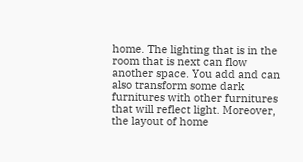home. The lighting that is in the room that is next can flow another space. You add and can also transform some dark furnitures with other furnitures that will reflect light. Moreover, the layout of home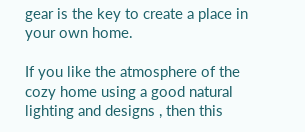gear is the key to create a place in your own home.

If you like the atmosphere of the cozy home using a good natural lighting and designs , then this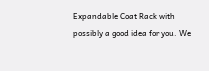Expandable Coat Rack with possibly a good idea for you. We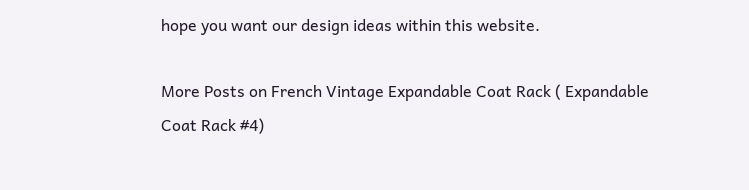hope you want our design ideas within this website.

More Posts on French Vintage Expandable Coat Rack ( Expandable Coat Rack #4)